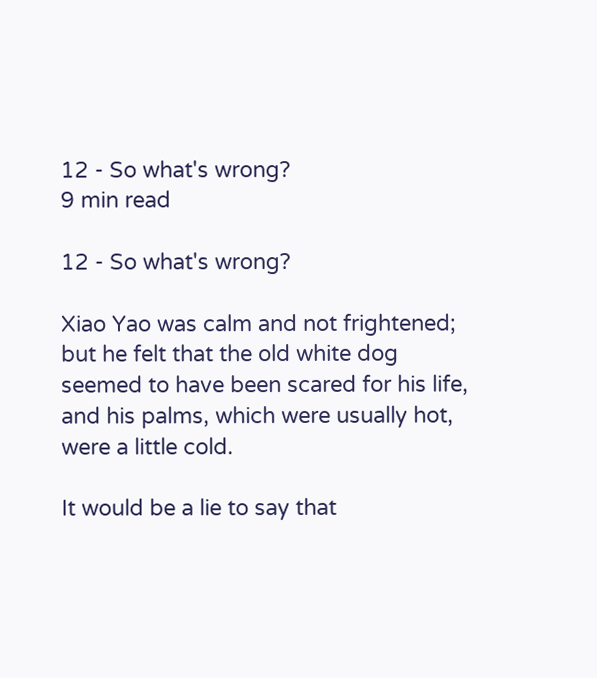12 - So what's wrong?
9 min read

12 - So what's wrong?

Xiao Yao was calm and not frightened; but he felt that the old white dog seemed to have been scared for his life, and his palms, which were usually hot, were a little cold.

It would be a lie to say that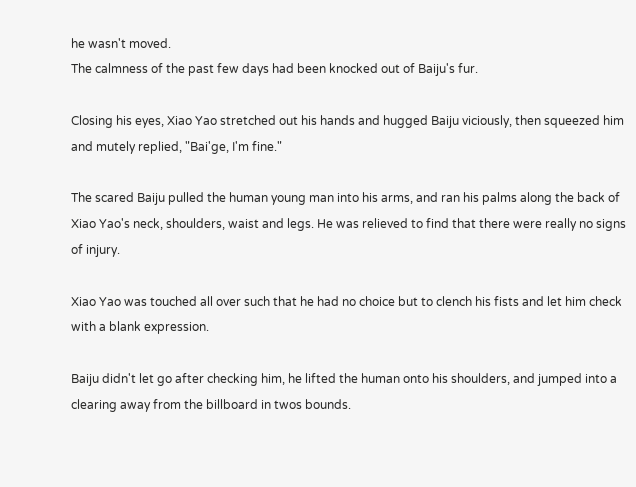he wasn't moved.
The calmness of the past few days had been knocked out of Baiju's fur.

Closing his eyes, Xiao Yao stretched out his hands and hugged Baiju viciously, then squeezed him and mutely replied, "Bai'ge, I'm fine."

The scared Baiju pulled the human young man into his arms, and ran his palms along the back of Xiao Yao's neck, shoulders, waist and legs. He was relieved to find that there were really no signs of injury.

Xiao Yao was touched all over such that he had no choice but to clench his fists and let him check with a blank expression.

Baiju didn't let go after checking him, he lifted the human onto his shoulders, and jumped into a clearing away from the billboard in twos bounds.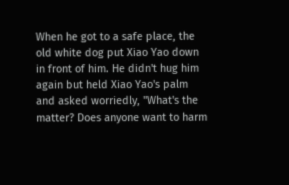When he got to a safe place, the old white dog put Xiao Yao down in front of him. He didn't hug him again but held Xiao Yao's palm and asked worriedly, "What's the matter? Does anyone want to harm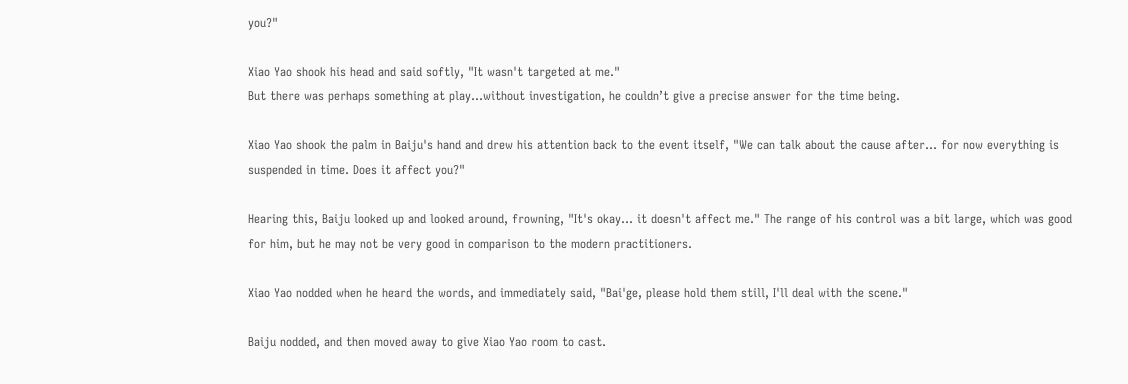you?"

Xiao Yao shook his head and said softly, "It wasn't targeted at me."
But there was perhaps something at play...without investigation, he couldn’t give a precise answer for the time being.

Xiao Yao shook the palm in Baiju's hand and drew his attention back to the event itself, "We can talk about the cause after... for now everything is suspended in time. Does it affect you?"

Hearing this, Baiju looked up and looked around, frowning, "It's okay... it doesn't affect me." The range of his control was a bit large, which was good for him, but he may not be very good in comparison to the modern practitioners.

Xiao Yao nodded when he heard the words, and immediately said, "Bai'ge, please hold them still, I'll deal with the scene."

Baiju nodded, and then moved away to give Xiao Yao room to cast.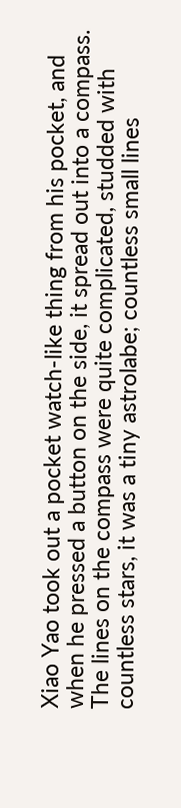Xiao Yao took out a pocket watch-like thing from his pocket, and when he pressed a button on the side, it spread out into a compass.
The lines on the compass were quite complicated, studded with countless stars, it was a tiny astrolabe; countless small lines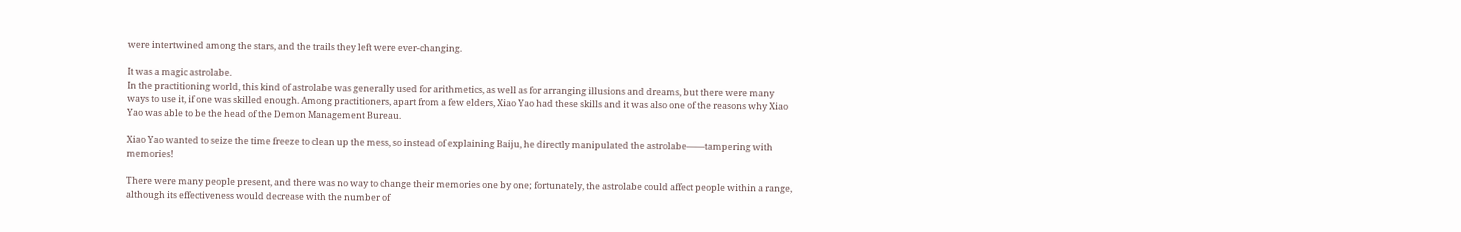were intertwined among the stars, and the trails they left were ever-changing.

It was a magic astrolabe.
In the practitioning world, this kind of astrolabe was generally used for arithmetics, as well as for arranging illusions and dreams, but there were many ways to use it, if one was skilled enough. Among practitioners, apart from a few elders, Xiao Yao had these skills and it was also one of the reasons why Xiao Yao was able to be the head of the Demon Management Bureau.

Xiao Yao wanted to seize the time freeze to clean up the mess, so instead of explaining Baiju, he directly manipulated the astrolabe——tampering with memories!

There were many people present, and there was no way to change their memories one by one; fortunately, the astrolabe could affect people within a range, although its effectiveness would decrease with the number of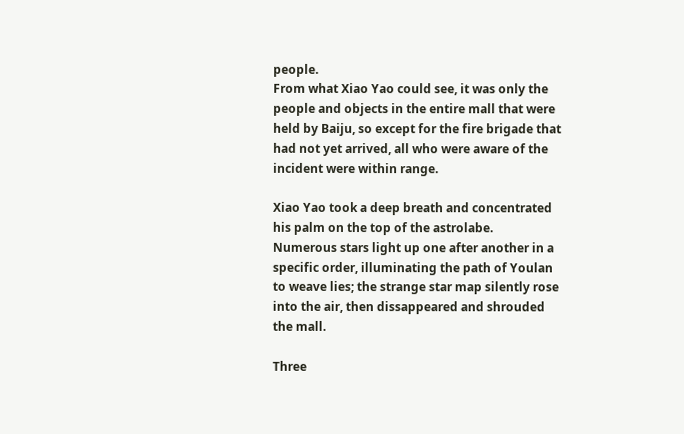people.
From what Xiao Yao could see, it was only the people and objects in the entire mall that were held by Baiju, so except for the fire brigade that had not yet arrived, all who were aware of the incident were within range.

Xiao Yao took a deep breath and concentrated his palm on the top of the astrolabe.
Numerous stars light up one after another in a specific order, illuminating the path of Youlan to weave lies; the strange star map silently rose into the air, then dissappeared and shrouded the mall.

Three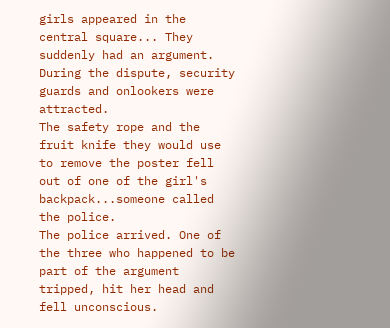girls appeared in the central square... They suddenly had an argument.
During the dispute, security guards and onlookers were attracted.
The safety rope and the fruit knife they would use to remove the poster fell out of one of the girl's backpack...someone called the police.
The police arrived. One of the three who happened to be part of the argument tripped, hit her head and fell unconscious.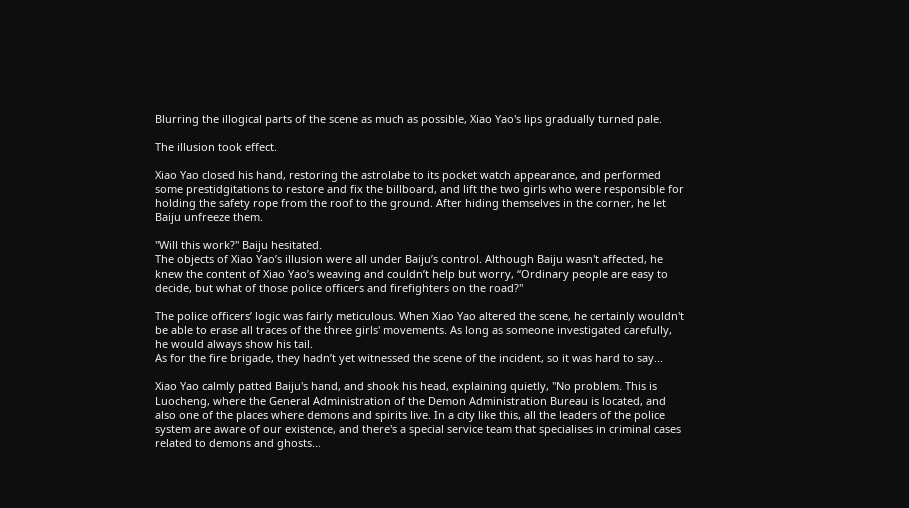Blurring the illogical parts of the scene as much as possible, Xiao Yao's lips gradually turned pale.

The illusion took effect.

Xiao Yao closed his hand, restoring the astrolabe to its pocket watch appearance, and performed some prestidgitations to restore and fix the billboard, and lift the two girls who were responsible for holding the safety rope from the roof to the ground. After hiding themselves in the corner, he let Baiju unfreeze them.

"Will this work?" Baiju hesitated.
The objects of Xiao Yao’s illusion were all under Baiju’s control. Although Baiju wasn't affected, he knew the content of Xiao Yao’s weaving and couldn’t help but worry, “Ordinary people are easy to decide, but what of those police officers and firefighters on the road?"

The police officers’ logic was fairly meticulous. When Xiao Yao altered the scene, he certainly wouldn't be able to erase all traces of the three girls' movements. As long as someone investigated carefully, he would always show his tail.
As for the fire brigade, they hadn’t yet witnessed the scene of the incident, so it was hard to say...

Xiao Yao calmly patted Baiju's hand, and shook his head, explaining quietly, "No problem. This is Luocheng, where the General Administration of the Demon Administration Bureau is located, and also one of the places where demons and spirits live. In a city like this, all the leaders of the police system are aware of our existence, and there's a special service team that specialises in criminal cases related to demons and ghosts...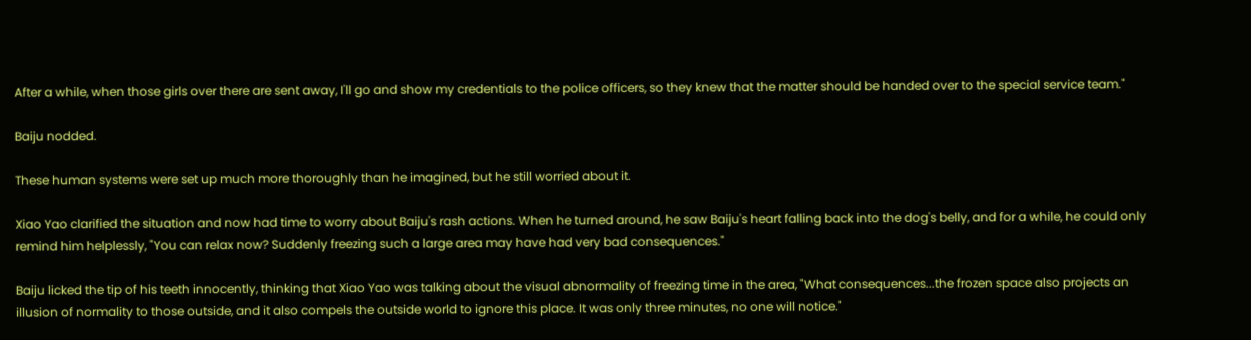After a while, when those girls over there are sent away, I'll go and show my credentials to the police officers, so they knew that the matter should be handed over to the special service team."

Baiju nodded.

These human systems were set up much more thoroughly than he imagined, but he still worried about it.

Xiao Yao clarified the situation and now had time to worry about Baiju's rash actions. When he turned around, he saw Baiju's heart falling back into the dog's belly, and for a while, he could only remind him helplessly, "You can relax now? Suddenly freezing such a large area may have had very bad consequences."

Baiju licked the tip of his teeth innocently, thinking that Xiao Yao was talking about the visual abnormality of freezing time in the area, "What consequences...the frozen space also projects an illusion of normality to those outside, and it also compels the outside world to ignore this place. It was only three minutes, no one will notice."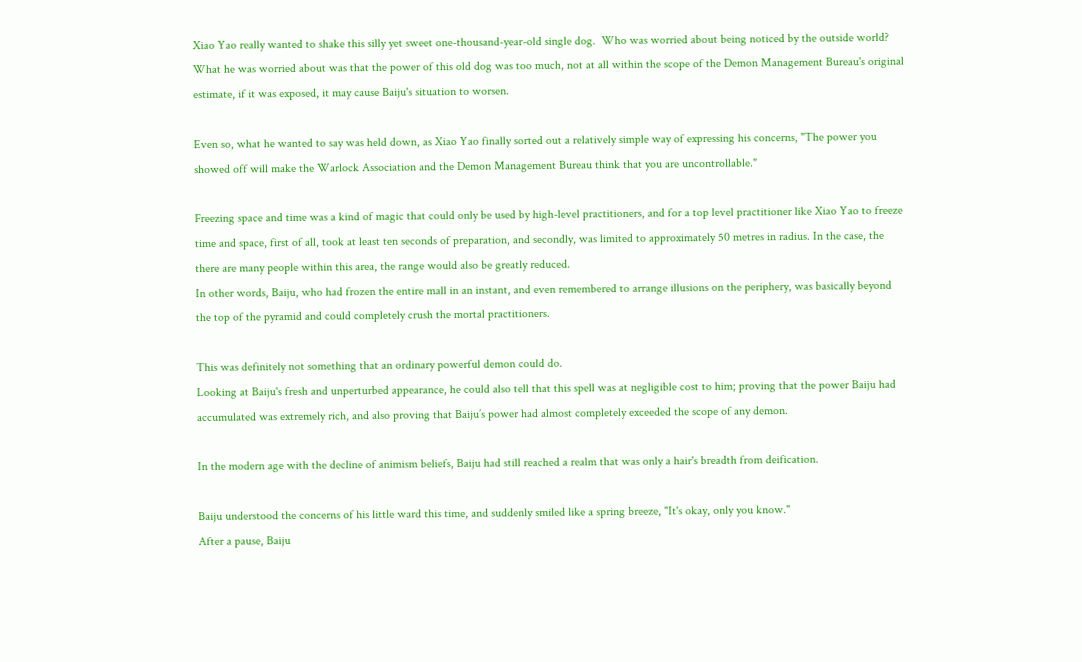Xiao Yao really wanted to shake this silly yet sweet one-thousand-year-old single dog.  Who was worried about being noticed by the outside world? What he was worried about was that the power of this old dog was too much, not at all within the scope of the Demon Management Bureau's original estimate, if it was exposed, it may cause Baiju's situation to worsen.

Even so, what he wanted to say was held down, as Xiao Yao finally sorted out a relatively simple way of expressing his concerns, "The power you showed off will make the Warlock Association and the Demon Management Bureau think that you are uncontrollable."

Freezing space and time was a kind of magic that could only be used by high-level practitioners, and for a top level practitioner like Xiao Yao to freeze time and space, first of all, took at least ten seconds of preparation, and secondly, was limited to approximately 50 metres in radius. In the case, the there are many people within this area, the range would also be greatly reduced.
In other words, Baiju, who had frozen the entire mall in an instant, and even remembered to arrange illusions on the periphery, was basically beyond the top of the pyramid and could completely crush the mortal practitioners.

This was definitely not something that an ordinary powerful demon could do.
Looking at Baiju's fresh and unperturbed appearance, he could also tell that this spell was at negligible cost to him; proving that the power Baiju had accumulated was extremely rich, and also proving that Baiju’s power had almost completely exceeded the scope of any demon.

In the modern age with the decline of animism beliefs, Baiju had still reached a realm that was only a hair's breadth from deification.

Baiju understood the concerns of his little ward this time, and suddenly smiled like a spring breeze, "It's okay, only you know."
After a pause, Baiju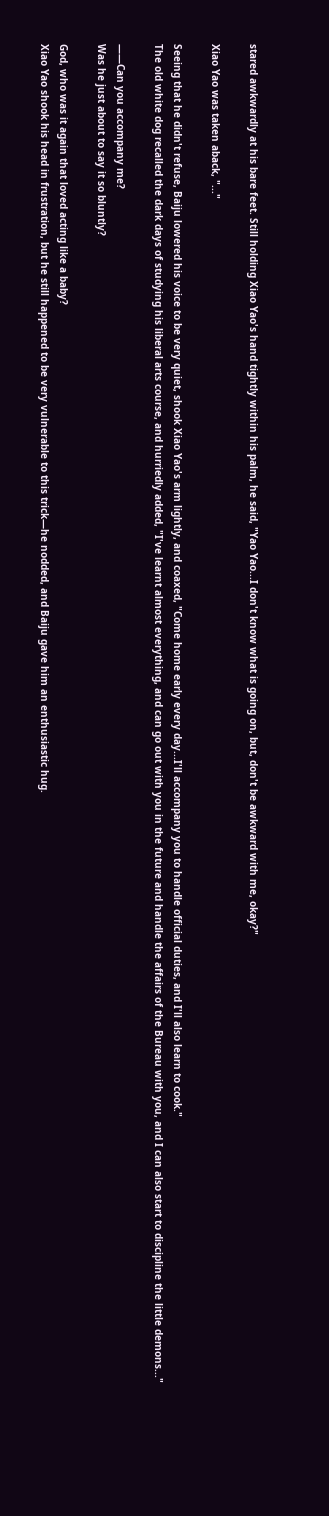stared awkwardly at his bare feet. Still holding Xiao Yao's hand tightly within his palm, he said, "Yao Yao...I don't know what is going on, but, don't be awkward with me, okay?"

Xiao Yao was taken aback, "..."

Seeing that he didn't refuse, Baiju lowered his voice to be very quiet, shook Xiao Yao's arm lightly, and coaxed, "Come home early every day...I'll accompany you to handle official duties, and I'll also learn to cook."
The old white dog recalled the dark days of studying his liberal arts course, and hurriedly added, "I've learnt almost everything, and can go out with you in the future and handle the affairs of the Bureau with you, and I can also start to discipline the little demons..."

——Can you accompany me?
Was he just about to say it so bluntly?

God, who was it again that loved acting like a baby?
Xiao Yao shook his head in frustration, but he still happened to be very vulnerable to this trick—he nodded, and Baiju gave him an enthusiastic hug.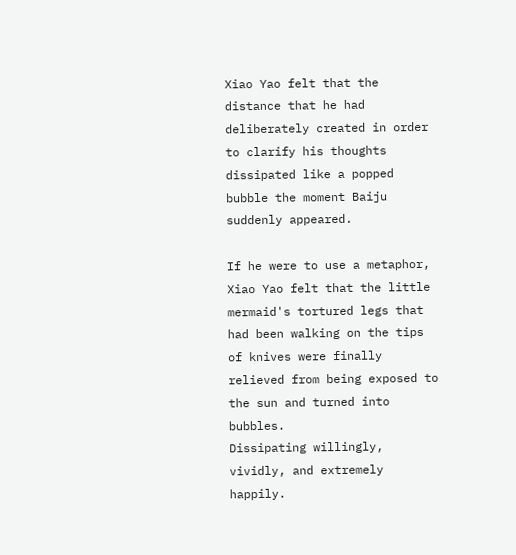Xiao Yao felt that the distance that he had deliberately created in order to clarify his thoughts dissipated like a popped bubble the moment Baiju suddenly appeared.

If he were to use a metaphor, Xiao Yao felt that the little mermaid's tortured legs that had been walking on the tips of knives were finally relieved from being exposed to the sun and turned into bubbles.
Dissipating willingly, vividly, and extremely happily.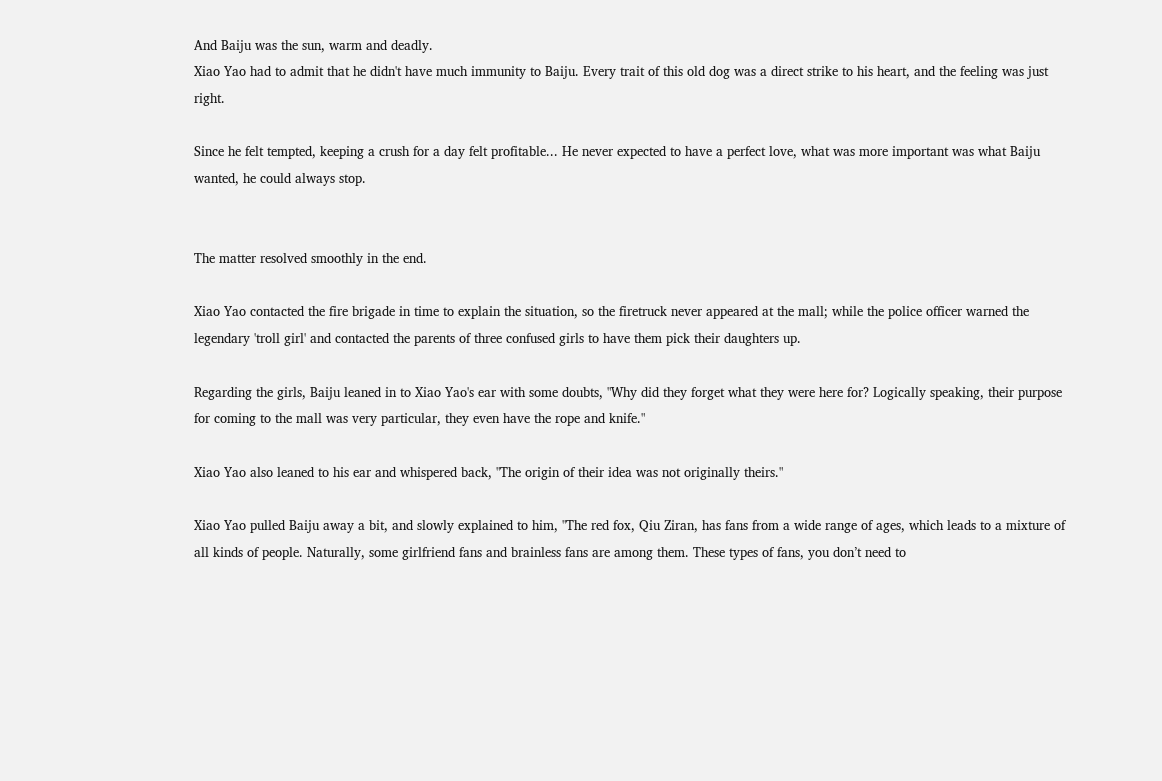And Baiju was the sun, warm and deadly.
Xiao Yao had to admit that he didn't have much immunity to Baiju. Every trait of this old dog was a direct strike to his heart, and the feeling was just right.

Since he felt tempted, keeping a crush for a day felt profitable... He never expected to have a perfect love, what was more important was what Baiju wanted, he could always stop.


The matter resolved smoothly in the end.

Xiao Yao contacted the fire brigade in time to explain the situation, so the firetruck never appeared at the mall; while the police officer warned the legendary 'troll girl' and contacted the parents of three confused girls to have them pick their daughters up.

Regarding the girls, Baiju leaned in to Xiao Yao's ear with some doubts, "Why did they forget what they were here for? Logically speaking, their purpose for coming to the mall was very particular, they even have the rope and knife."

Xiao Yao also leaned to his ear and whispered back, "The origin of their idea was not originally theirs."

Xiao Yao pulled Baiju away a bit, and slowly explained to him, "The red fox, Qiu Ziran, has fans from a wide range of ages, which leads to a mixture of all kinds of people. Naturally, some girlfriend fans and brainless fans are among them. These types of fans, you don’t need to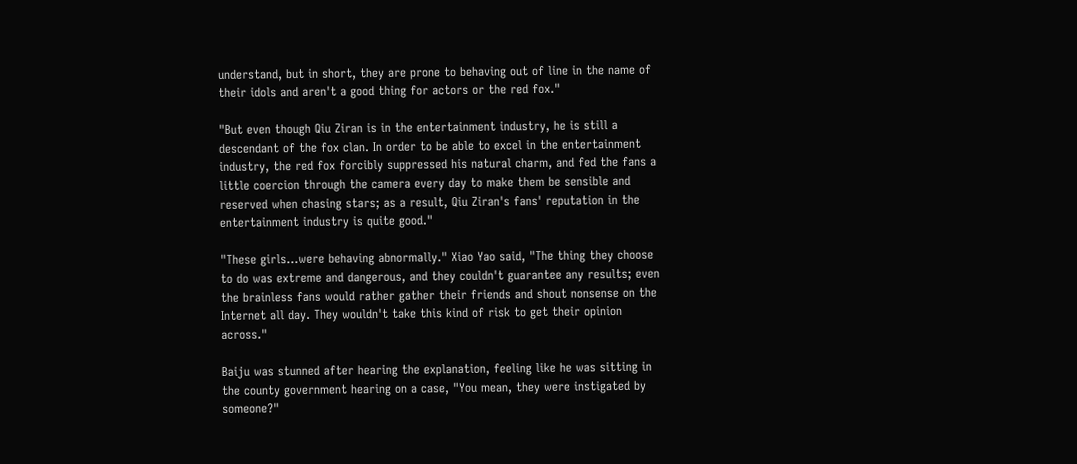understand, but in short, they are prone to behaving out of line in the name of their idols and aren't a good thing for actors or the red fox."

"But even though Qiu Ziran is in the entertainment industry, he is still a descendant of the fox clan. In order to be able to excel in the entertainment industry, the red fox forcibly suppressed his natural charm, and fed the fans a little coercion through the camera every day to make them be sensible and reserved when chasing stars; as a result, Qiu Ziran's fans' reputation in the entertainment industry is quite good."

"These girls...were behaving abnormally." Xiao Yao said, "The thing they choose to do was extreme and dangerous, and they couldn't guarantee any results; even the brainless fans would rather gather their friends and shout nonsense on the Internet all day. They wouldn't take this kind of risk to get their opinion across."

Baiju was stunned after hearing the explanation, feeling like he was sitting in the county government hearing on a case, "You mean, they were instigated by someone?"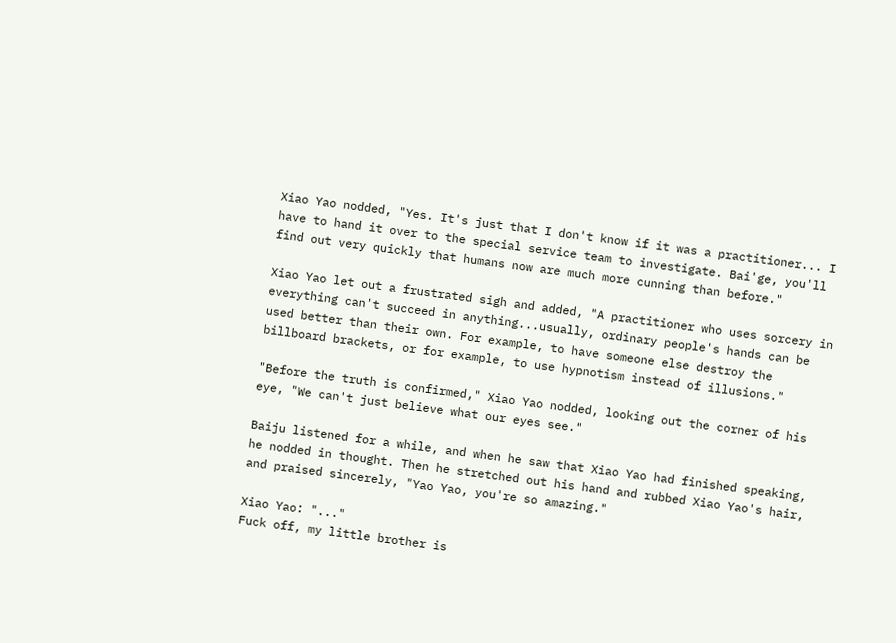Xiao Yao nodded, "Yes. It's just that I don't know if it was a practitioner... I have to hand it over to the special service team to investigate. Bai'ge, you'll find out very quickly that humans now are much more cunning than before."

Xiao Yao let out a frustrated sigh and added, "A practitioner who uses sorcery in everything can't succeed in anything...usually, ordinary people's hands can be used better than their own. For example, to have someone else destroy the billboard brackets, or for example, to use hypnotism instead of illusions."

"Before the truth is confirmed," Xiao Yao nodded, looking out the corner of his eye, "We can't just believe what our eyes see."

Baiju listened for a while, and when he saw that Xiao Yao had finished speaking, he nodded in thought. Then he stretched out his hand and rubbed Xiao Yao's hair, and praised sincerely, "Yao Yao, you're so amazing."

Xiao Yao: "..."
Fuck off, my little brother is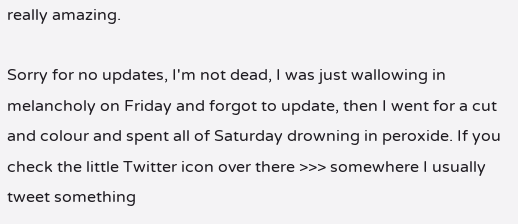really amazing.

Sorry for no updates, I'm not dead, I was just wallowing in melancholy on Friday and forgot to update, then I went for a cut and colour and spent all of Saturday drowning in peroxide. If you check the little Twitter icon over there >>> somewhere I usually tweet something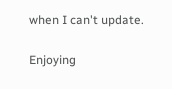when I can't update.

Enjoying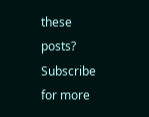these posts? Subscribe for more